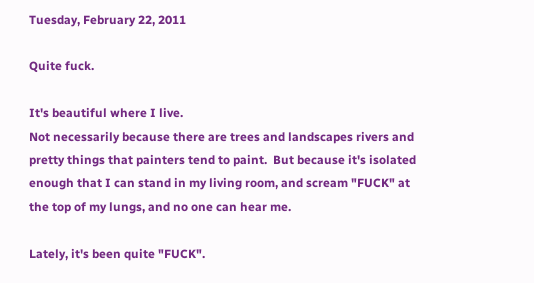Tuesday, February 22, 2011

Quite fuck.

It's beautiful where I live.
Not necessarily because there are trees and landscapes rivers and pretty things that painters tend to paint.  But because it's isolated enough that I can stand in my living room, and scream "FUCK" at the top of my lungs, and no one can hear me.

Lately, it's been quite "FUCK".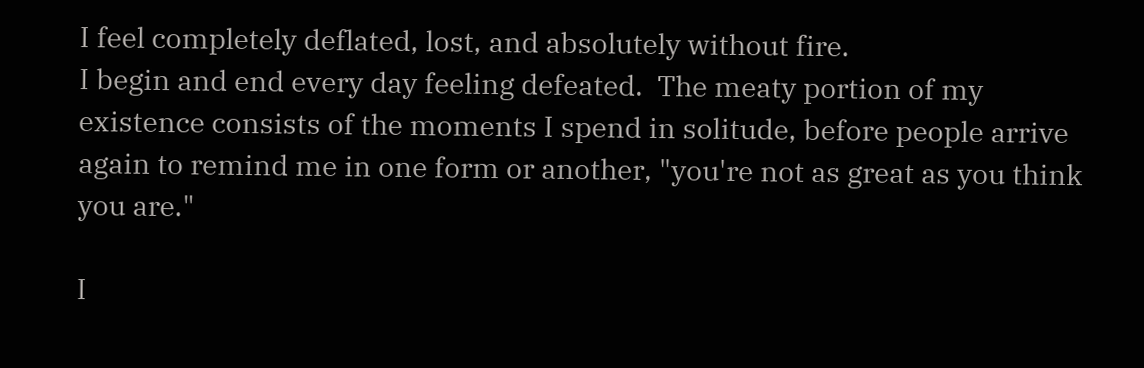I feel completely deflated, lost, and absolutely without fire.
I begin and end every day feeling defeated.  The meaty portion of my existence consists of the moments I spend in solitude, before people arrive again to remind me in one form or another, "you're not as great as you think you are."

I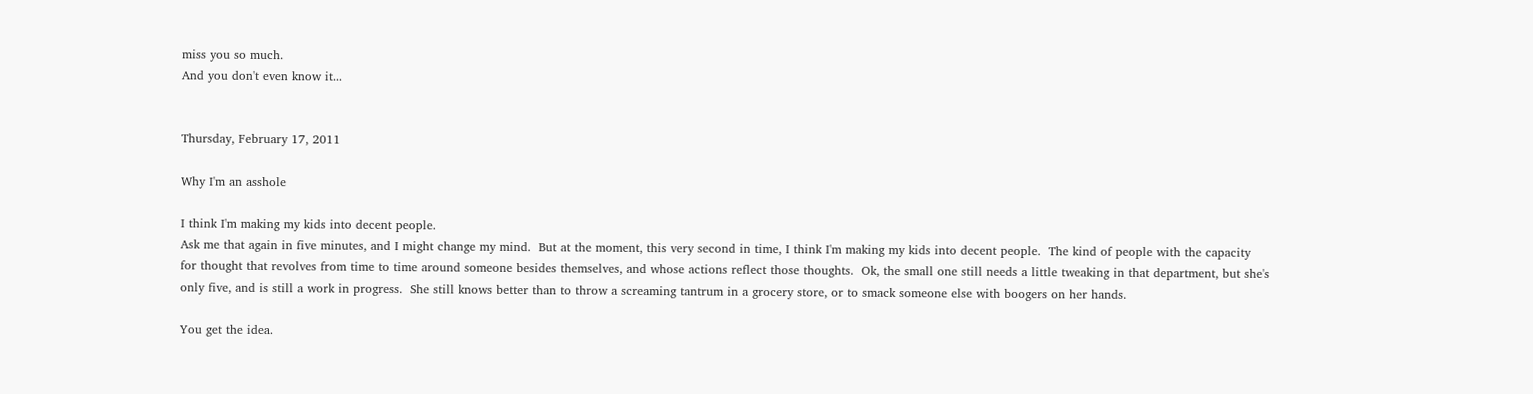miss you so much.
And you don't even know it...


Thursday, February 17, 2011

Why I'm an asshole

I think I'm making my kids into decent people.
Ask me that again in five minutes, and I might change my mind.  But at the moment, this very second in time, I think I'm making my kids into decent people.  The kind of people with the capacity for thought that revolves from time to time around someone besides themselves, and whose actions reflect those thoughts.  Ok, the small one still needs a little tweaking in that department, but she's only five, and is still a work in progress.  She still knows better than to throw a screaming tantrum in a grocery store, or to smack someone else with boogers on her hands.

You get the idea.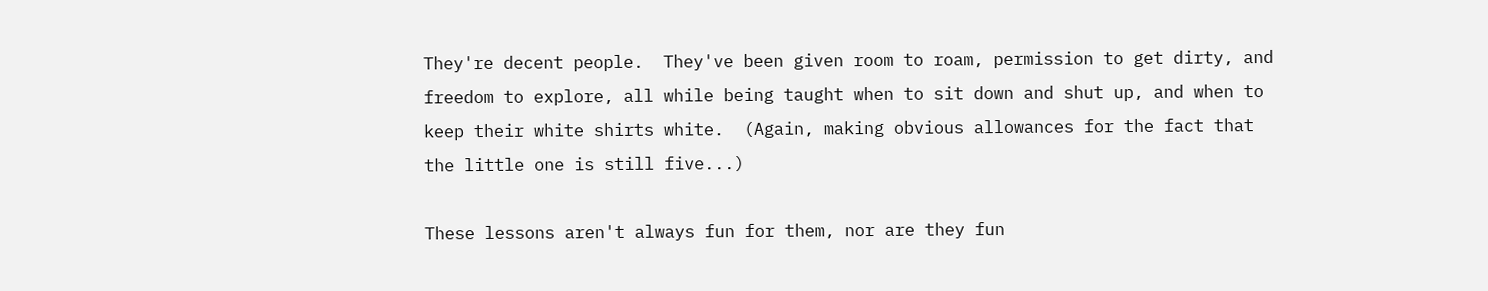They're decent people.  They've been given room to roam, permission to get dirty, and freedom to explore, all while being taught when to sit down and shut up, and when to keep their white shirts white.  (Again, making obvious allowances for the fact that the little one is still five...)

These lessons aren't always fun for them, nor are they fun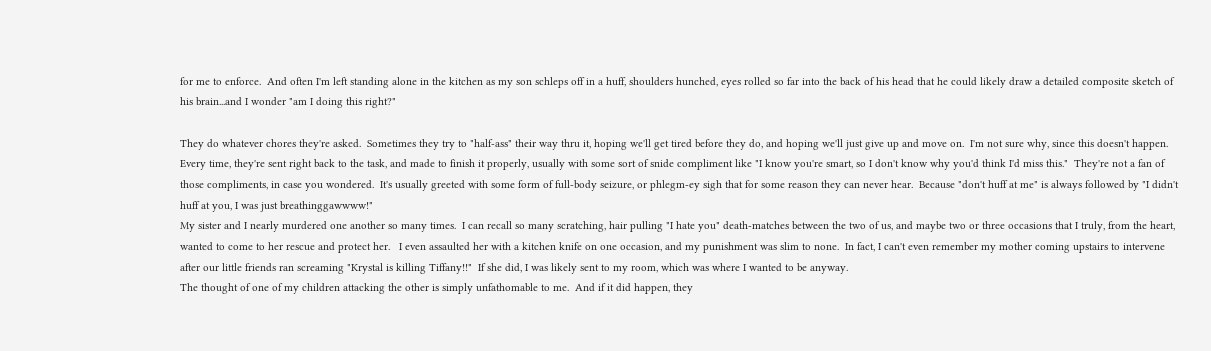for me to enforce.  And often I'm left standing alone in the kitchen as my son schleps off in a huff, shoulders hunched, eyes rolled so far into the back of his head that he could likely draw a detailed composite sketch of his brain...and I wonder "am I doing this right?"

They do whatever chores they're asked.  Sometimes they try to "half-ass" their way thru it, hoping we'll get tired before they do, and hoping we'll just give up and move on.  I'm not sure why, since this doesn't happen.  Every time, they're sent right back to the task, and made to finish it properly, usually with some sort of snide compliment like "I know you're smart, so I don't know why you'd think I'd miss this."  They're not a fan of those compliments, in case you wondered.  It's usually greeted with some form of full-body seizure, or phlegm-ey sigh that for some reason they can never hear.  Because "don't huff at me" is always followed by "I didn't huff at you, I was just breathinggawwww!"
My sister and I nearly murdered one another so many times.  I can recall so many scratching, hair pulling "I hate you" death-matches between the two of us, and maybe two or three occasions that I truly, from the heart, wanted to come to her rescue and protect her.   I even assaulted her with a kitchen knife on one occasion, and my punishment was slim to none.  In fact, I can't even remember my mother coming upstairs to intervene after our little friends ran screaming "Krystal is killing Tiffany!!"  If she did, I was likely sent to my room, which was where I wanted to be anyway.
The thought of one of my children attacking the other is simply unfathomable to me.  And if it did happen, they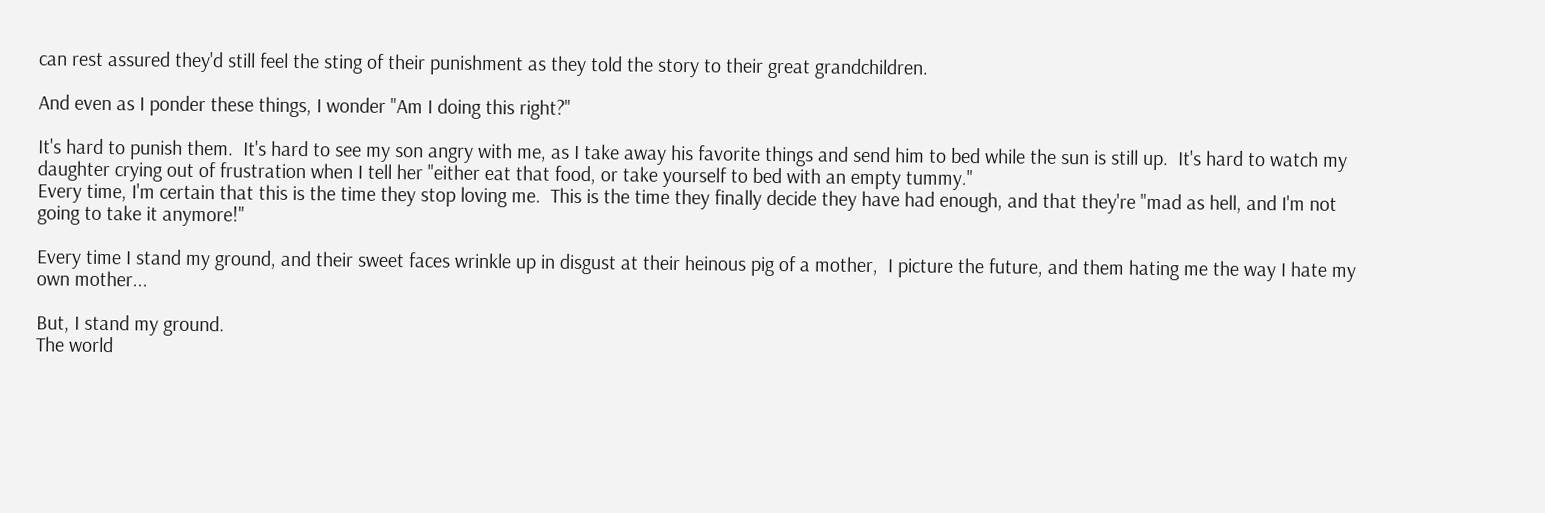can rest assured they'd still feel the sting of their punishment as they told the story to their great grandchildren.

And even as I ponder these things, I wonder "Am I doing this right?"

It's hard to punish them.  It's hard to see my son angry with me, as I take away his favorite things and send him to bed while the sun is still up.  It's hard to watch my daughter crying out of frustration when I tell her "either eat that food, or take yourself to bed with an empty tummy."
Every time, I'm certain that this is the time they stop loving me.  This is the time they finally decide they have had enough, and that they're "mad as hell, and I'm not going to take it anymore!"

Every time I stand my ground, and their sweet faces wrinkle up in disgust at their heinous pig of a mother,  I picture the future, and them hating me the way I hate my own mother...

But, I stand my ground.
The world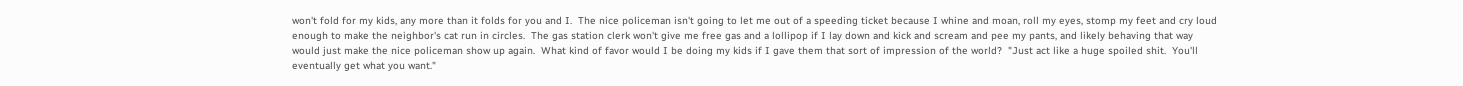won't fold for my kids, any more than it folds for you and I.  The nice policeman isn't going to let me out of a speeding ticket because I whine and moan, roll my eyes, stomp my feet and cry loud enough to make the neighbor's cat run in circles.  The gas station clerk won't give me free gas and a lollipop if I lay down and kick and scream and pee my pants, and likely behaving that way would just make the nice policeman show up again.  What kind of favor would I be doing my kids if I gave them that sort of impression of the world?  "Just act like a huge spoiled shit.  You'll eventually get what you want."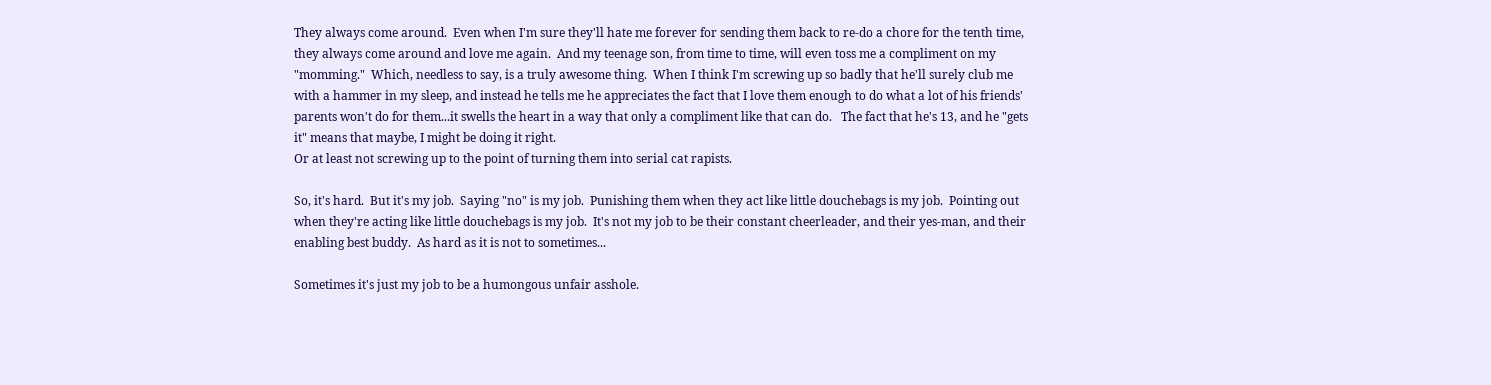They always come around.  Even when I'm sure they'll hate me forever for sending them back to re-do a chore for the tenth time, they always come around and love me again.  And my teenage son, from time to time, will even toss me a compliment on my "momming."  Which, needless to say, is a truly awesome thing.  When I think I'm screwing up so badly that he'll surely club me with a hammer in my sleep, and instead he tells me he appreciates the fact that I love them enough to do what a lot of his friends' parents won't do for them...it swells the heart in a way that only a compliment like that can do.   The fact that he's 13, and he "gets it" means that maybe, I might be doing it right.
Or at least not screwing up to the point of turning them into serial cat rapists.

So, it's hard.  But it's my job.  Saying "no" is my job.  Punishing them when they act like little douchebags is my job.  Pointing out when they're acting like little douchebags is my job.  It's not my job to be their constant cheerleader, and their yes-man, and their enabling best buddy.  As hard as it is not to sometimes...

Sometimes it's just my job to be a humongous unfair asshole.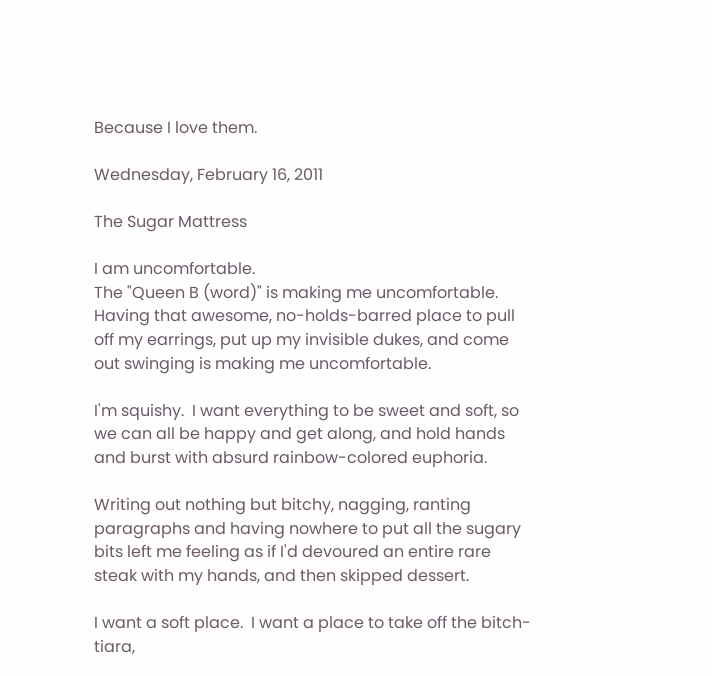Because I love them.

Wednesday, February 16, 2011

The Sugar Mattress

I am uncomfortable.
The "Queen B (word)" is making me uncomfortable.
Having that awesome, no-holds-barred place to pull off my earrings, put up my invisible dukes, and come out swinging is making me uncomfortable.

I'm squishy.  I want everything to be sweet and soft, so we can all be happy and get along, and hold hands and burst with absurd rainbow-colored euphoria.

Writing out nothing but bitchy, nagging, ranting paragraphs and having nowhere to put all the sugary bits left me feeling as if I'd devoured an entire rare steak with my hands, and then skipped dessert.

I want a soft place.  I want a place to take off the bitch-tiara,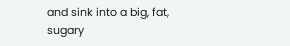and sink into a big, fat, sugary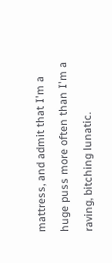mattress, and admit that I'm a huge puss more often than I'm a raving, bitching lunatic.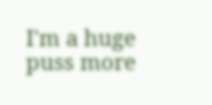I'm a huge puss more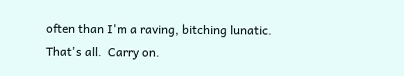often than I'm a raving, bitching lunatic.
That's all.  Carry on.